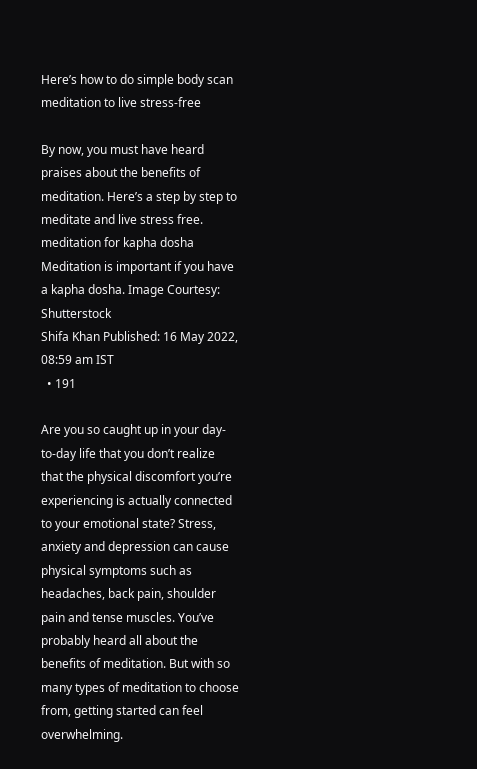Here’s how to do simple body scan meditation to live stress-free

By now, you must have heard praises about the benefits of meditation. Here’s a step by step to meditate and live stress free.
meditation for kapha dosha
Meditation is important if you have a kapha dosha. Image Courtesy: Shutterstock
Shifa Khan Published: 16 May 2022, 08:59 am IST
  • 191

Are you so caught up in your day-to-day life that you don’t realize that the physical discomfort you’re experiencing is actually connected to your emotional state? Stress, anxiety and depression can cause physical symptoms such as headaches, back pain, shoulder pain and tense muscles. You’ve probably heard all about the benefits of meditation. But with so many types of meditation to choose from, getting started can feel overwhelming.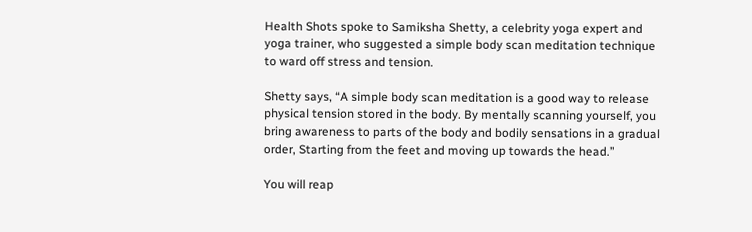Health Shots spoke to Samiksha Shetty, a celebrity yoga expert and yoga trainer, who suggested a simple body scan meditation technique to ward off stress and tension.

Shetty says, “A simple body scan meditation is a good way to release physical tension stored in the body. By mentally scanning yourself, you bring awareness to parts of the body and bodily sensations in a gradual order, Starting from the feet and moving up towards the head.”

You will reap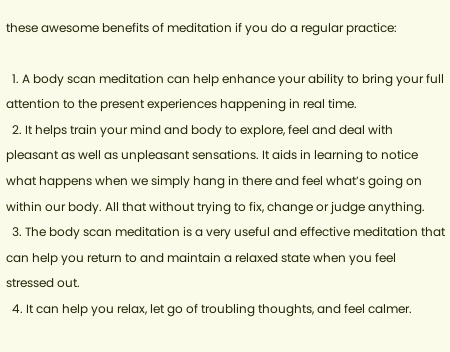these awesome benefits of meditation if you do a regular practice:

  1. A body scan meditation can help enhance your ability to bring your full attention to the present experiences happening in real time.
  2. It helps train your mind and body to explore, feel and deal with pleasant as well as unpleasant sensations. It aids in learning to notice what happens when we simply hang in there and feel what’s going on within our body. All that without trying to fix, change or judge anything.
  3. The body scan meditation is a very useful and effective meditation that can help you return to and maintain a relaxed state when you feel stressed out.
  4. It can help you relax, let go of troubling thoughts, and feel calmer.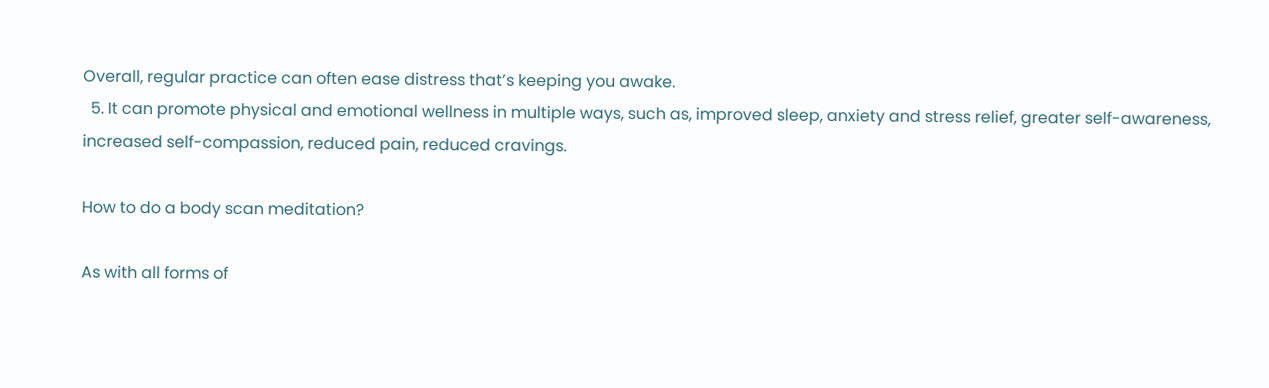Overall, regular practice can often ease distress that’s keeping you awake.
  5. It can promote physical and emotional wellness in multiple ways, such as, improved sleep, anxiety and stress relief, greater self-awareness, increased self-compassion, reduced pain, reduced cravings.

How to do a body scan meditation?

As with all forms of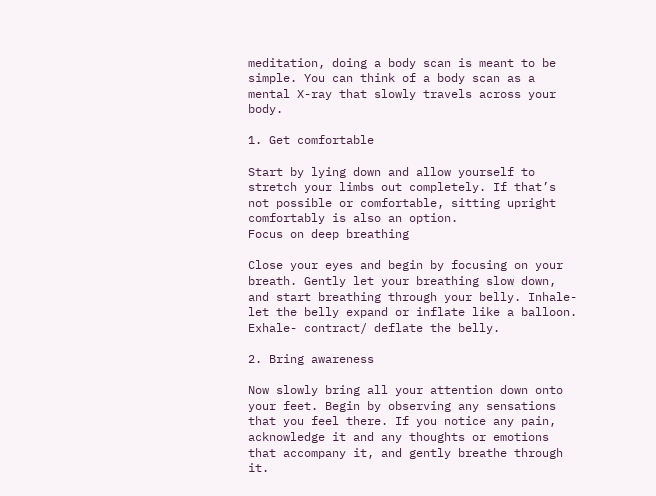meditation, doing a body scan is meant to be simple. You can think of a body scan as a mental X-ray that slowly travels across your body.

1. Get comfortable

Start by lying down and allow yourself to stretch your limbs out completely. If that’s not possible or comfortable, sitting upright comfortably is also an option.
Focus on deep breathing

Close your eyes and begin by focusing on your breath. Gently let your breathing slow down, and start breathing through your belly. Inhale- let the belly expand or inflate like a balloon. Exhale- contract/ deflate the belly.

2. Bring awareness

Now slowly bring all your attention down onto your feet. Begin by observing any sensations that you feel there. If you notice any pain, acknowledge it and any thoughts or emotions that accompany it, and gently breathe through it.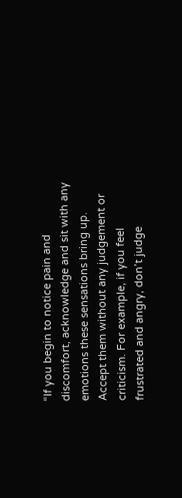“If you begin to notice pain and discomfort, acknowledge and sit with any emotions these sensations bring up. Accept them without any judgement or criticism. For example, if you feel frustrated and angry, don’t judge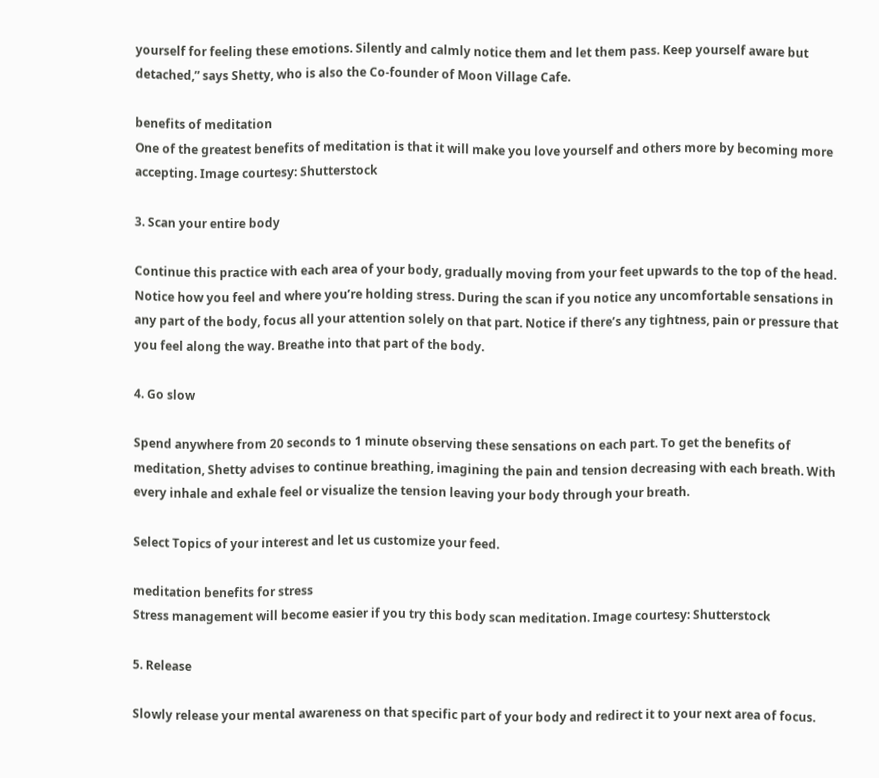yourself for feeling these emotions. Silently and calmly notice them and let them pass. Keep yourself aware but detached,” says Shetty, who is also the Co-founder of Moon Village Cafe.

benefits of meditation
One of the greatest benefits of meditation is that it will make you love yourself and others more by becoming more accepting. Image courtesy: Shutterstock

3. Scan your entire body

Continue this practice with each area of your body, gradually moving from your feet upwards to the top of the head. Notice how you feel and where you’re holding stress. During the scan if you notice any uncomfortable sensations in any part of the body, focus all your attention solely on that part. Notice if there’s any tightness, pain or pressure that you feel along the way. Breathe into that part of the body.

4. Go slow

Spend anywhere from 20 seconds to 1 minute observing these sensations on each part. To get the benefits of meditation, Shetty advises to continue breathing, imagining the pain and tension decreasing with each breath. With every inhale and exhale feel or visualize the tension leaving your body through your breath.

Select Topics of your interest and let us customize your feed.

meditation benefits for stress
Stress management will become easier if you try this body scan meditation. Image courtesy: Shutterstock

5. Release

Slowly release your mental awareness on that specific part of your body and redirect it to your next area of focus.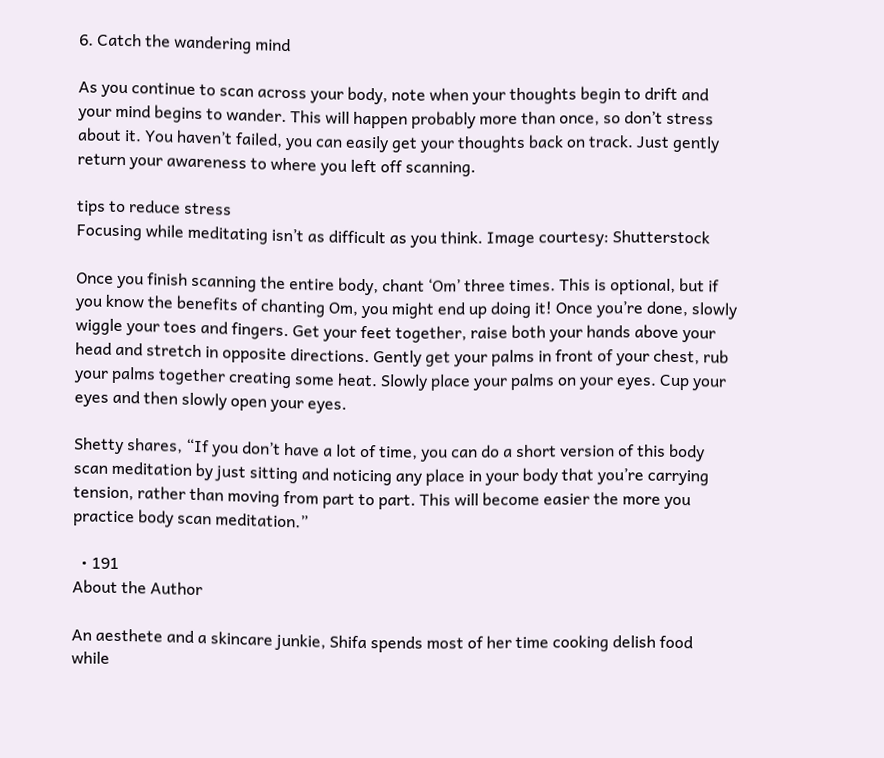6. Catch the wandering mind

As you continue to scan across your body, note when your thoughts begin to drift and your mind begins to wander. This will happen probably more than once, so don’t stress about it. You haven’t failed, you can easily get your thoughts back on track. Just gently return your awareness to where you left off scanning.

tips to reduce stress
Focusing while meditating isn’t as difficult as you think. Image courtesy: Shutterstock

Once you finish scanning the entire body, chant ‘Om’ three times. This is optional, but if you know the benefits of chanting Om, you might end up doing it! Once you’re done, slowly wiggle your toes and fingers. Get your feet together, raise both your hands above your head and stretch in opposite directions. Gently get your palms in front of your chest, rub your palms together creating some heat. Slowly place your palms on your eyes. Cup your eyes and then slowly open your eyes.

Shetty shares, “If you don’t have a lot of time, you can do a short version of this body scan meditation by just sitting and noticing any place in your body that you’re carrying tension, rather than moving from part to part. This will become easier the more you practice body scan meditation.”

  • 191
About the Author

An aesthete and a skincare junkie, Shifa spends most of her time cooking delish food while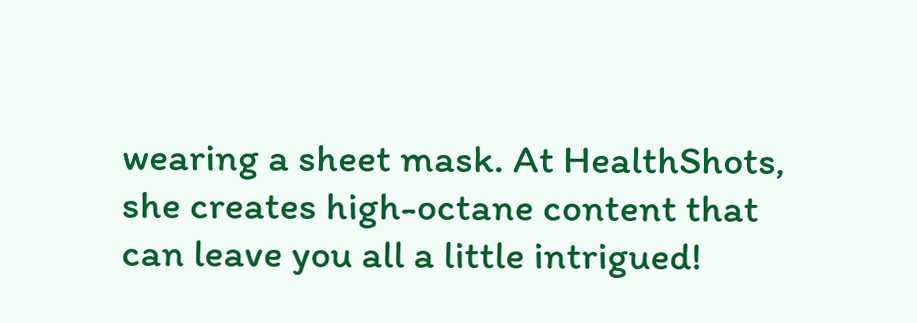wearing a sheet mask. At HealthShots, she creates high-octane content that can leave you all a little intrigued!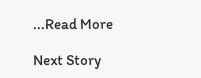...Read More

Next Story